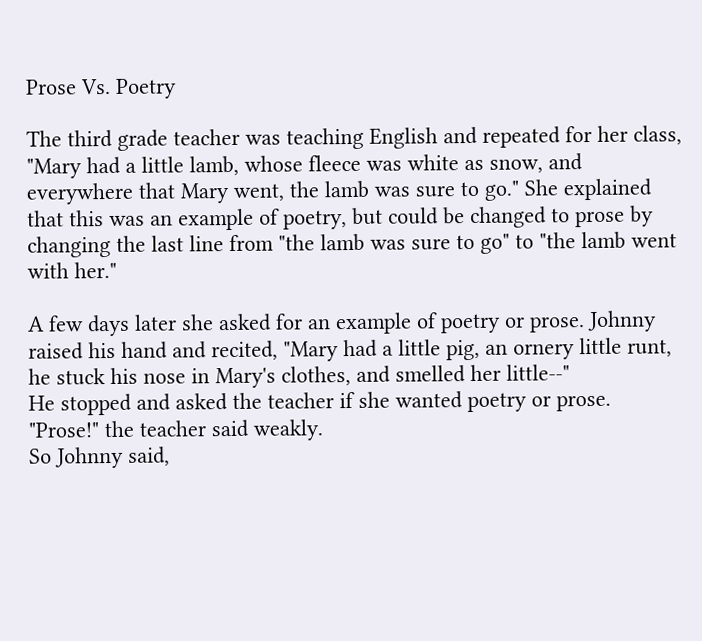Prose Vs. Poetry

The third grade teacher was teaching English and repeated for her class, "Mary had a little lamb, whose fleece was white as snow, and everywhere that Mary went, the lamb was sure to go." She explained that this was an example of poetry, but could be changed to prose by changing the last line from "the lamb was sure to go" to "the lamb went with her."

A few days later she asked for an example of poetry or prose. Johnny raised his hand and recited, "Mary had a little pig, an ornery little runt, he stuck his nose in Mary's clothes, and smelled her little--"
He stopped and asked the teacher if she wanted poetry or prose.
"Prose!" the teacher said weakly.
So Johnny said,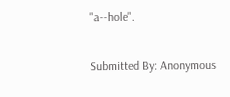"a--hole".

Submitted By: Anonymous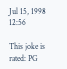Jul 15, 1998 12:56

This joke is rated: PG